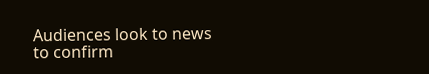Audiences look to news to confirm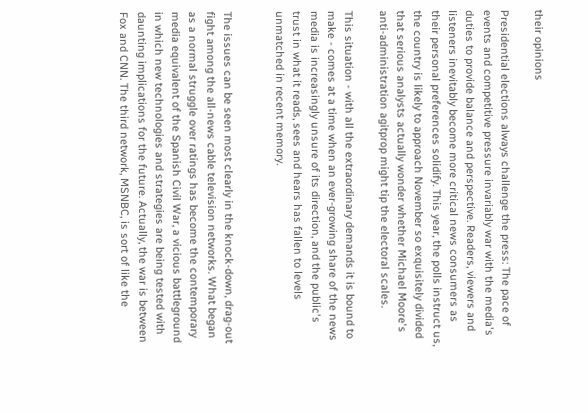their opinions

Presidential elections always challenge the press: The pace of events and competitive pressure invariably war with the media's duties to provide balance and perspective. Readers, viewers and listeners inevitably become more critical news consumers as their personal preferences solidify. This year, the polls instruct us, the country is likely to approach November so exquisitely divided that serious analysts actually wonder whether Michael Moore's anti-administration agitprop might tip the electoral scales.

This situation - with all the extraordinary demands it is bound to make - comes at a time when an ever-growing share of the news media is increasingly unsure of its direction, and the public's trust in what it reads, sees and hears has fallen to levels unmatched in recent memory.


The issues can be seen most clearly in the knock-down, drag-out fight among the all-news cable television networks. What began as a normal struggle over ratings has become the contemporary media equivalent of the Spanish Civil War, a vicious battleground in which new technologies and strategies are being tested with daunting implications for the future. Actually, the war is between Fox and CNN. The third network, MSNBC, is sort of like the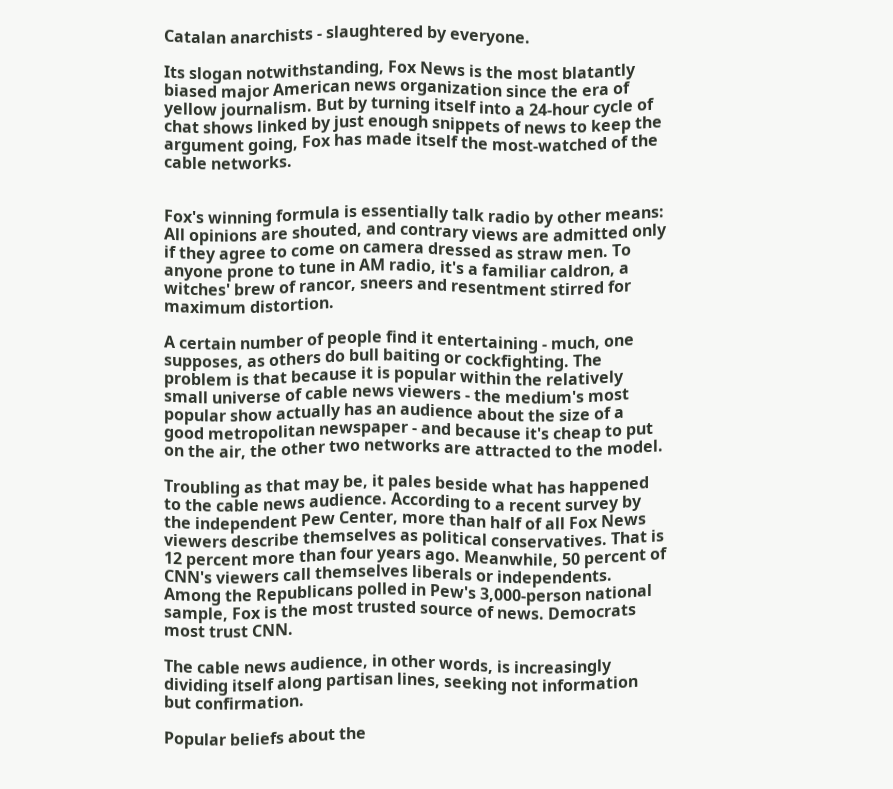Catalan anarchists - slaughtered by everyone.

Its slogan notwithstanding, Fox News is the most blatantly biased major American news organization since the era of yellow journalism. But by turning itself into a 24-hour cycle of chat shows linked by just enough snippets of news to keep the argument going, Fox has made itself the most-watched of the cable networks.


Fox's winning formula is essentially talk radio by other means: All opinions are shouted, and contrary views are admitted only if they agree to come on camera dressed as straw men. To anyone prone to tune in AM radio, it's a familiar caldron, a witches' brew of rancor, sneers and resentment stirred for maximum distortion.

A certain number of people find it entertaining - much, one supposes, as others do bull baiting or cockfighting. The problem is that because it is popular within the relatively small universe of cable news viewers - the medium's most popular show actually has an audience about the size of a good metropolitan newspaper - and because it's cheap to put on the air, the other two networks are attracted to the model.

Troubling as that may be, it pales beside what has happened to the cable news audience. According to a recent survey by the independent Pew Center, more than half of all Fox News viewers describe themselves as political conservatives. That is 12 percent more than four years ago. Meanwhile, 50 percent of CNN's viewers call themselves liberals or independents. Among the Republicans polled in Pew's 3,000-person national sample, Fox is the most trusted source of news. Democrats most trust CNN.

The cable news audience, in other words, is increasingly dividing itself along partisan lines, seeking not information but confirmation.

Popular beliefs about the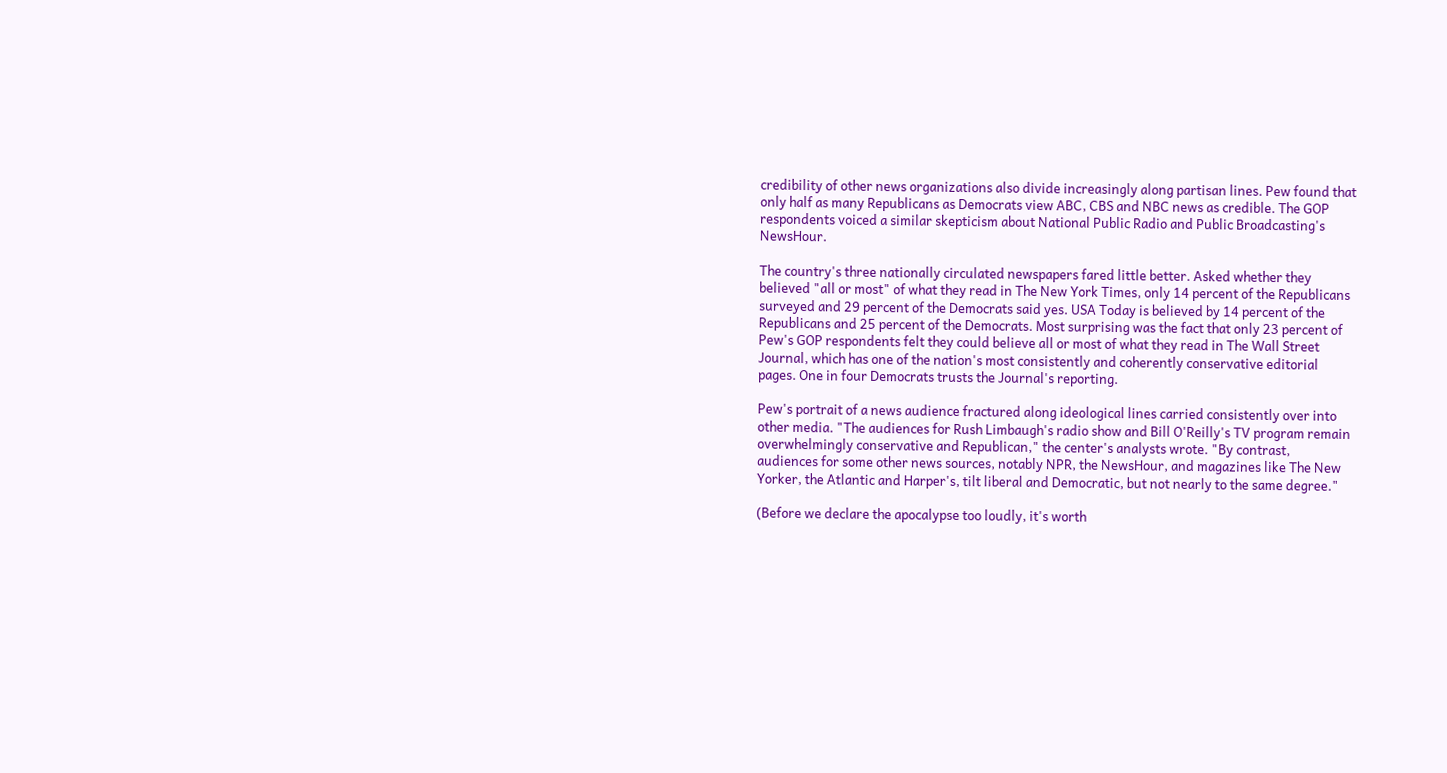credibility of other news organizations also divide increasingly along partisan lines. Pew found that only half as many Republicans as Democrats view ABC, CBS and NBC news as credible. The GOP respondents voiced a similar skepticism about National Public Radio and Public Broadcasting's NewsHour.

The country's three nationally circulated newspapers fared little better. Asked whether they believed "all or most" of what they read in The New York Times, only 14 percent of the Republicans surveyed and 29 percent of the Democrats said yes. USA Today is believed by 14 percent of the Republicans and 25 percent of the Democrats. Most surprising was the fact that only 23 percent of Pew's GOP respondents felt they could believe all or most of what they read in The Wall Street Journal, which has one of the nation's most consistently and coherently conservative editorial pages. One in four Democrats trusts the Journal's reporting.

Pew's portrait of a news audience fractured along ideological lines carried consistently over into other media. "The audiences for Rush Limbaugh's radio show and Bill O'Reilly's TV program remain overwhelmingly conservative and Republican," the center's analysts wrote. "By contrast, audiences for some other news sources, notably NPR, the NewsHour, and magazines like The New Yorker, the Atlantic and Harper's, tilt liberal and Democratic, but not nearly to the same degree."

(Before we declare the apocalypse too loudly, it's worth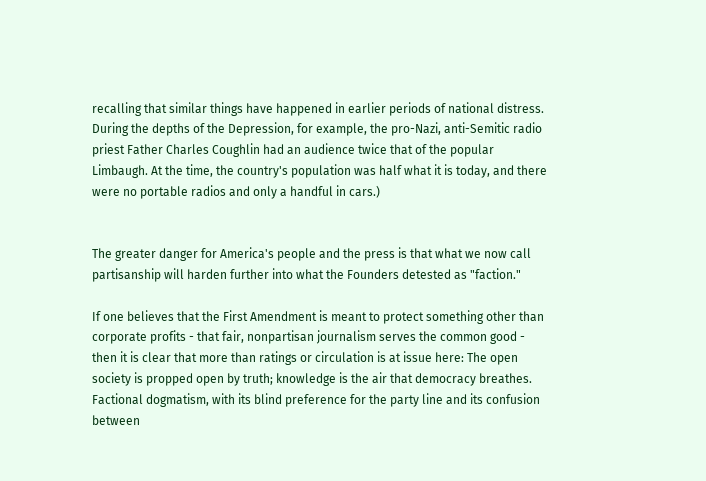recalling that similar things have happened in earlier periods of national distress. During the depths of the Depression, for example, the pro-Nazi, anti-Semitic radio priest Father Charles Coughlin had an audience twice that of the popular Limbaugh. At the time, the country's population was half what it is today, and there were no portable radios and only a handful in cars.)


The greater danger for America's people and the press is that what we now call partisanship will harden further into what the Founders detested as "faction."

If one believes that the First Amendment is meant to protect something other than corporate profits - that fair, nonpartisan journalism serves the common good - then it is clear that more than ratings or circulation is at issue here: The open society is propped open by truth; knowledge is the air that democracy breathes. Factional dogmatism, with its blind preference for the party line and its confusion between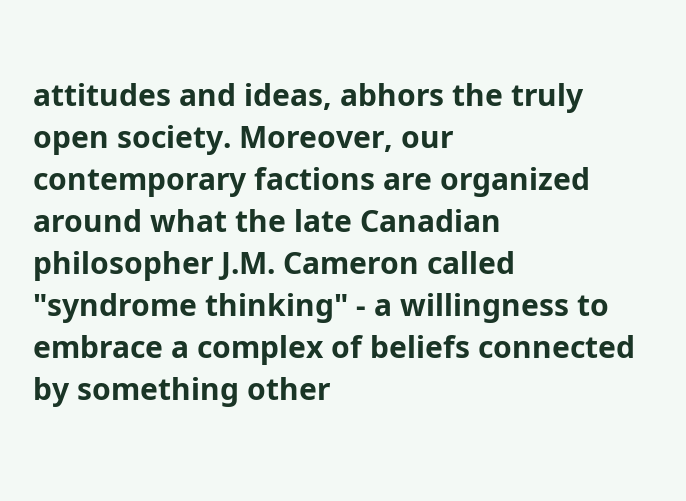attitudes and ideas, abhors the truly open society. Moreover, our contemporary factions are organized around what the late Canadian philosopher J.M. Cameron called "syndrome thinking" - a willingness to embrace a complex of beliefs connected by something other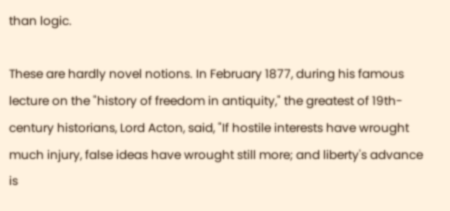than logic.

These are hardly novel notions. In February 1877, during his famous lecture on the "history of freedom in antiquity," the greatest of 19th-century historians, Lord Acton, said, "If hostile interests have wrought much injury, false ideas have wrought still more; and liberty's advance is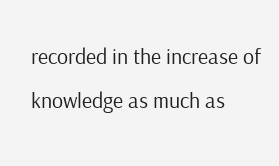recorded in the increase of knowledge as much as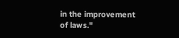in the improvement of laws."